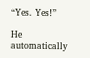“Yes. Yes!”

He automatically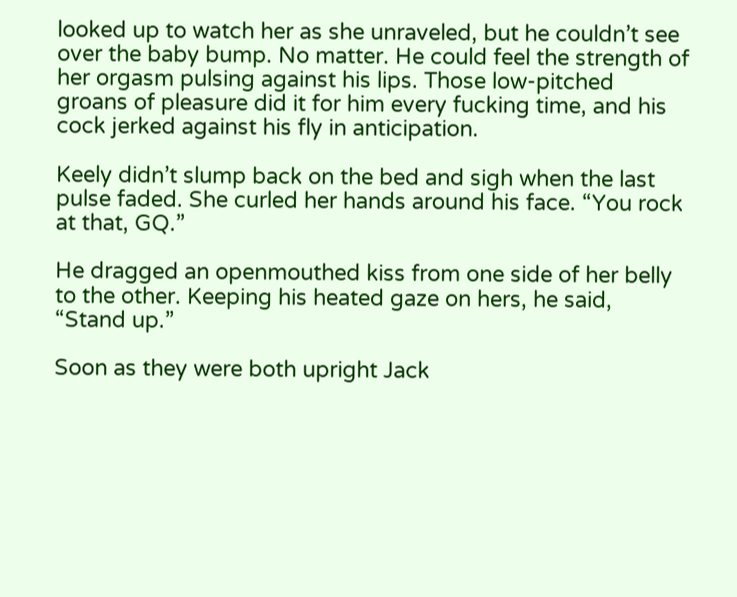looked up to watch her as she unraveled, but he couldn’t see over the baby bump. No matter. He could feel the strength of her orgasm pulsing against his lips. Those low-pitched groans of pleasure did it for him every fucking time, and his cock jerked against his fly in anticipation.

Keely didn’t slump back on the bed and sigh when the last pulse faded. She curled her hands around his face. “You rock at that, GQ.”

He dragged an openmouthed kiss from one side of her belly to the other. Keeping his heated gaze on hers, he said, “Stand up.”

Soon as they were both upright Jack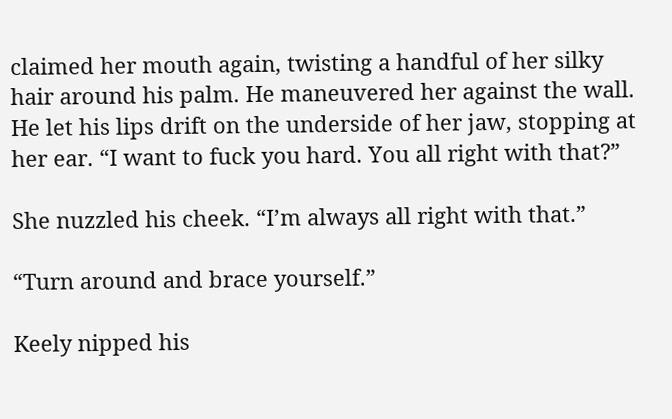claimed her mouth again, twisting a handful of her silky hair around his palm. He maneuvered her against the wall. He let his lips drift on the underside of her jaw, stopping at her ear. “I want to fuck you hard. You all right with that?”

She nuzzled his cheek. “I’m always all right with that.”

“Turn around and brace yourself.”

Keely nipped his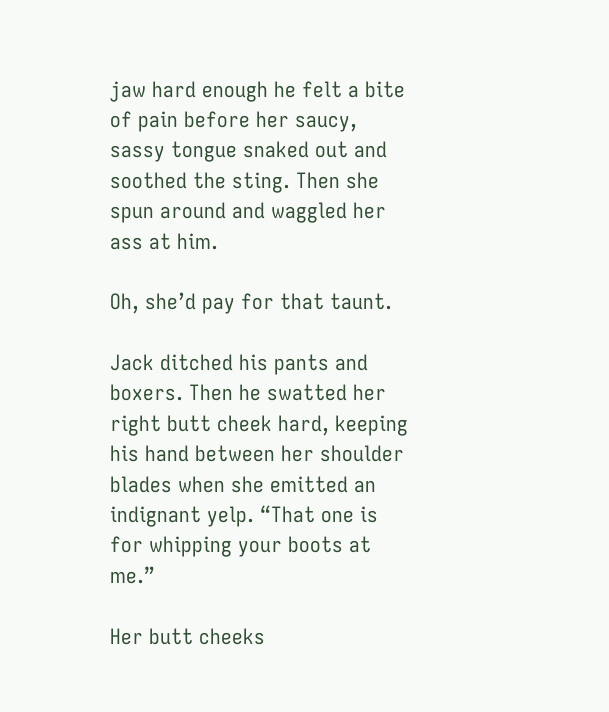jaw hard enough he felt a bite of pain before her saucy, sassy tongue snaked out and soothed the sting. Then she spun around and waggled her ass at him.

Oh, she’d pay for that taunt.

Jack ditched his pants and boxers. Then he swatted her right butt cheek hard, keeping his hand between her shoulder blades when she emitted an indignant yelp. “That one is for whipping your boots at me.”

Her butt cheeks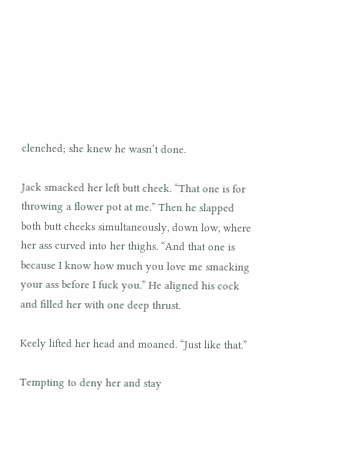clenched; she knew he wasn’t done.

Jack smacked her left butt cheek. “That one is for throwing a flower pot at me.” Then he slapped both butt cheeks simultaneously, down low, where her ass curved into her thighs. “And that one is because I know how much you love me smacking your ass before I fuck you.” He aligned his cock and filled her with one deep thrust.

Keely lifted her head and moaned. “Just like that.”

Tempting to deny her and stay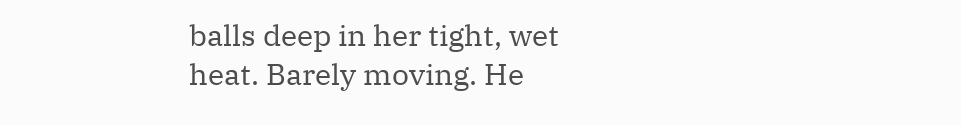balls deep in her tight, wet heat. Barely moving. He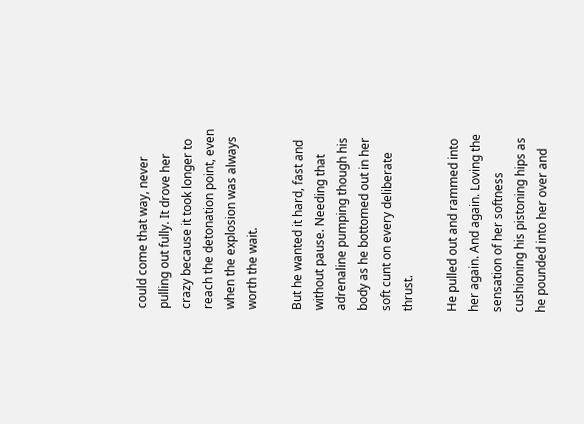could come that way, never pulling out fully. It drove her crazy because it took longer to reach the detonation point, even when the explosion was always worth the wait.

But he wanted it hard, fast and without pause. Needing that adrenaline pumping though his body as he bottomed out in her soft cunt on every deliberate thrust.

He pulled out and rammed into her again. And again. Loving the sensation of her softness cushioning his pistoning hips as he pounded into her over and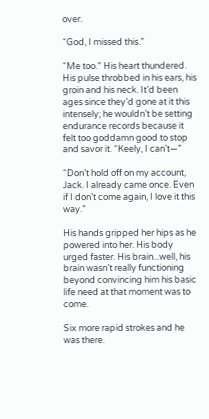over.

“God, I missed this.”

“Me too.” His heart thundered. His pulse throbbed in his ears, his groin and his neck. It’d been ages since they’d gone at it this intensely; he wouldn’t be setting endurance records because it felt too goddamn good to stop and savor it. “Keely, I can’t—”

“Don’t hold off on my account, Jack. I already came once. Even if I don’t come again, I love it this way.”

His hands gripped her hips as he powered into her. His body urged faster. His brain...well, his brain wasn’t really functioning beyond convincing him his basic life need at that moment was to come.

Six more rapid strokes and he was there.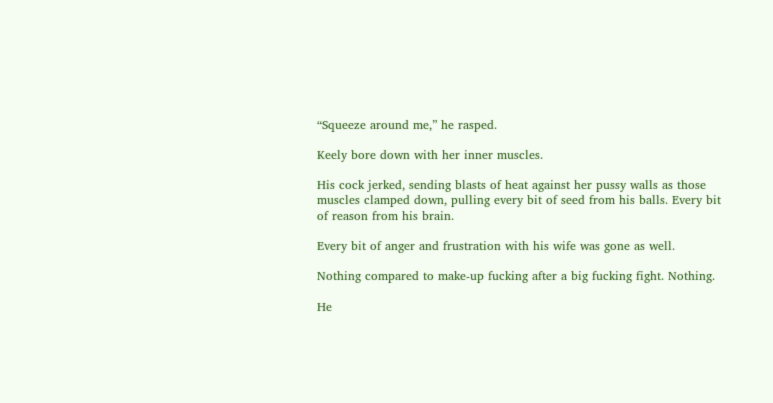“Squeeze around me,” he rasped.

Keely bore down with her inner muscles.

His cock jerked, sending blasts of heat against her pussy walls as those muscles clamped down, pulling every bit of seed from his balls. Every bit of reason from his brain.

Every bit of anger and frustration with his wife was gone as well.

Nothing compared to make-up fucking after a big fucking fight. Nothing.

He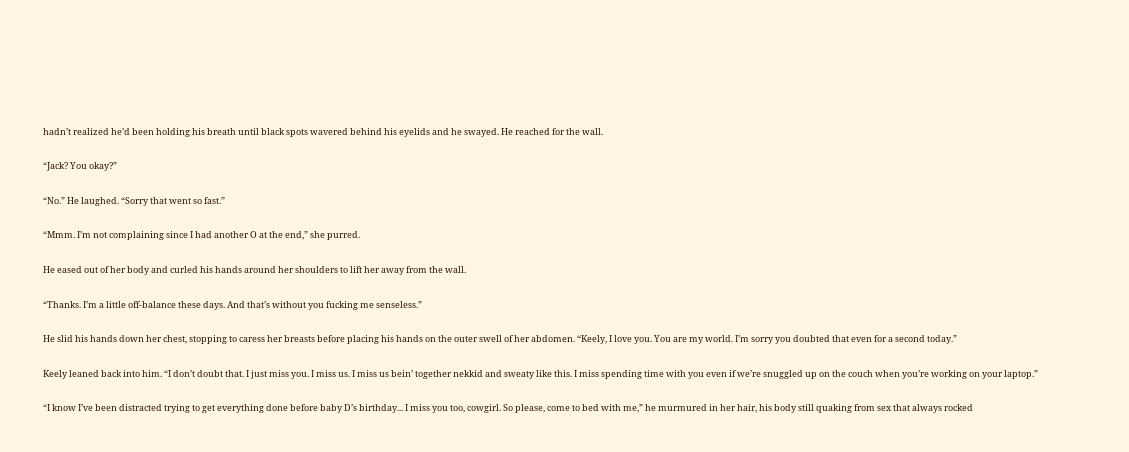hadn’t realized he’d been holding his breath until black spots wavered behind his eyelids and he swayed. He reached for the wall.

“Jack? You okay?”

“No.” He laughed. “Sorry that went so fast.”

“Mmm. I’m not complaining since I had another O at the end,” she purred.

He eased out of her body and curled his hands around her shoulders to lift her away from the wall.

“Thanks. I’m a little off-balance these days. And that’s without you fucking me senseless.”

He slid his hands down her chest, stopping to caress her breasts before placing his hands on the outer swell of her abdomen. “Keely, I love you. You are my world. I’m sorry you doubted that even for a second today.”

Keely leaned back into him. “I don’t doubt that. I just miss you. I miss us. I miss us bein’ together nekkid and sweaty like this. I miss spending time with you even if we’re snuggled up on the couch when you’re working on your laptop.”

“I know I’ve been distracted trying to get everything done before baby D’s birthday... I miss you too, cowgirl. So please, come to bed with me,” he murmured in her hair, his body still quaking from sex that always rocked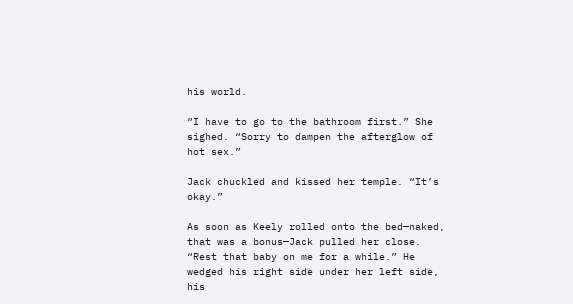his world.

“I have to go to the bathroom first.” She sighed. “Sorry to dampen the afterglow of hot sex.”

Jack chuckled and kissed her temple. “It’s okay.”

As soon as Keely rolled onto the bed—naked, that was a bonus—Jack pulled her close. “Rest that baby on me for a while.” He wedged his right side under her left side, his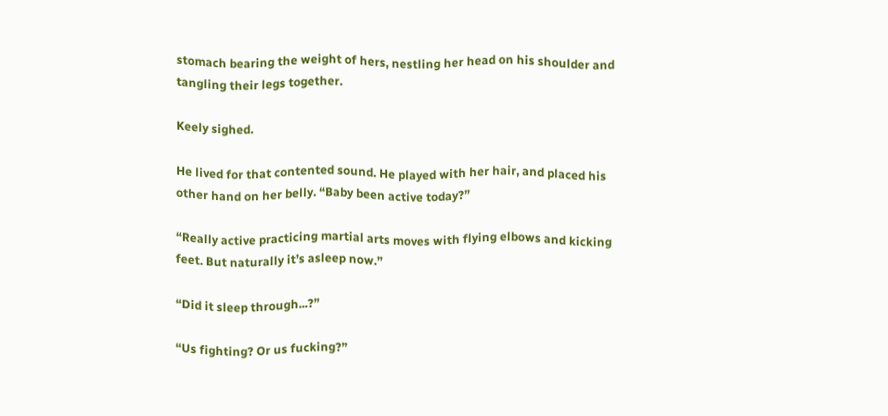stomach bearing the weight of hers, nestling her head on his shoulder and tangling their legs together.

Keely sighed.

He lived for that contented sound. He played with her hair, and placed his other hand on her belly. “Baby been active today?”

“Really active practicing martial arts moves with flying elbows and kicking feet. But naturally it’s asleep now.”

“Did it sleep through...?”

“Us fighting? Or us fucking?”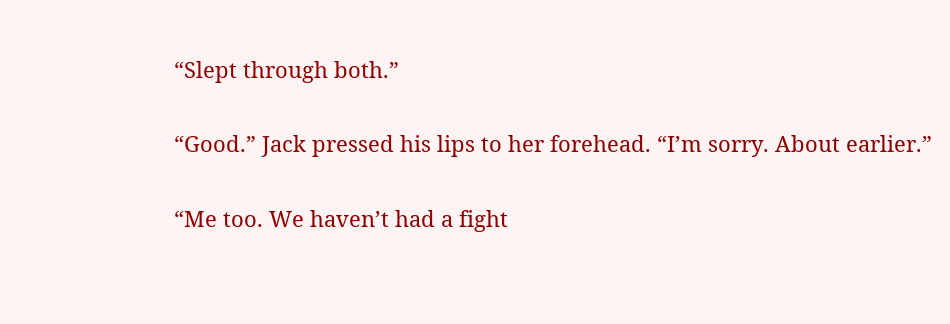“Slept through both.”

“Good.” Jack pressed his lips to her forehead. “I’m sorry. About earlier.”

“Me too. We haven’t had a fight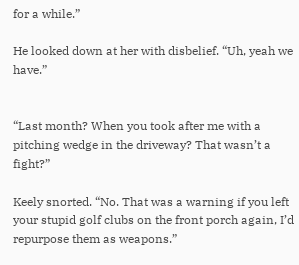for a while.”

He looked down at her with disbelief. “Uh, yeah we have.”


“Last month? When you took after me with a pitching wedge in the driveway? That wasn’t a fight?”

Keely snorted. “No. That was a warning if you left your stupid golf clubs on the front porch again, I’d repurpose them as weapons.”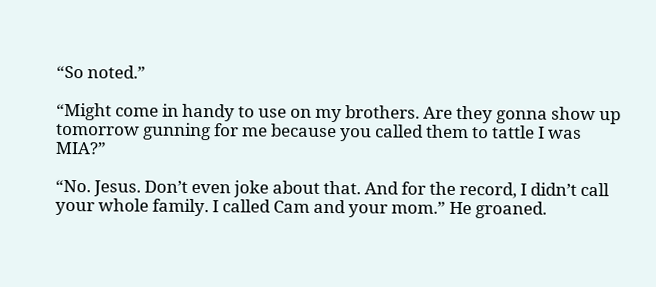“So noted.”

“Might come in handy to use on my brothers. Are they gonna show up tomorrow gunning for me because you called them to tattle I was MIA?”

“No. Jesus. Don’t even joke about that. And for the record, I didn’t call your whole family. I called Cam and your mom.” He groaned.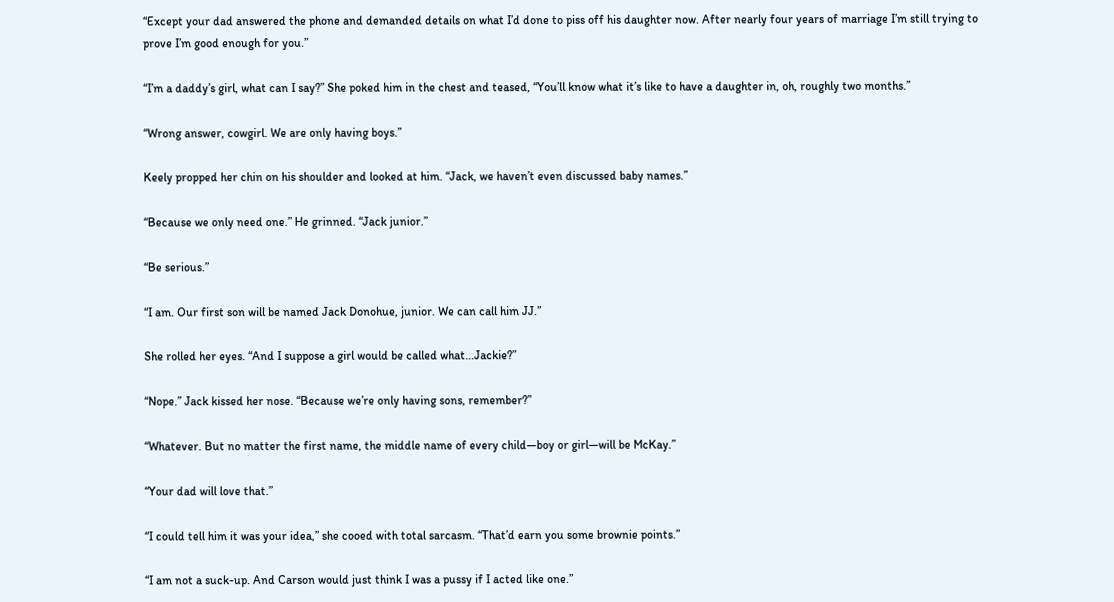“Except your dad answered the phone and demanded details on what I’d done to piss off his daughter now. After nearly four years of marriage I’m still trying to prove I’m good enough for you.”

“I’m a daddy’s girl, what can I say?” She poked him in the chest and teased, “You’ll know what it’s like to have a daughter in, oh, roughly two months.”

“Wrong answer, cowgirl. We are only having boys.”

Keely propped her chin on his shoulder and looked at him. “Jack, we haven’t even discussed baby names.”

“Because we only need one.” He grinned. “Jack junior.”

“Be serious.”

“I am. Our first son will be named Jack Donohue, junior. We can call him JJ.”

She rolled her eyes. “And I suppose a girl would be called what...Jackie?”

“Nope.” Jack kissed her nose. “Because we’re only having sons, remember?”

“Whatever. But no matter the first name, the middle name of every child—boy or girl—will be McKay.”

“Your dad will love that.”

“I could tell him it was your idea,” she cooed with total sarcasm. “That’d earn you some brownie points.”

“I am not a suck-up. And Carson would just think I was a pussy if I acted like one.”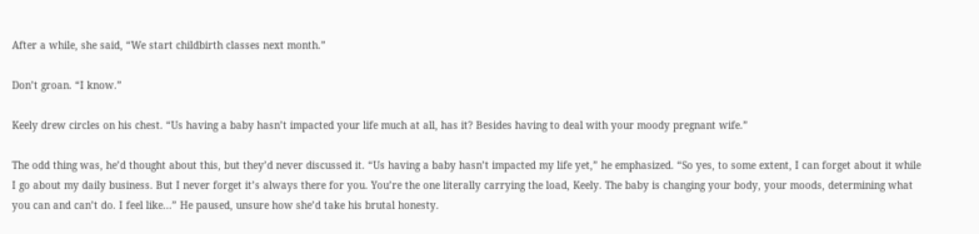After a while, she said, “We start childbirth classes next month.”

Don’t groan. “I know.”

Keely drew circles on his chest. “Us having a baby hasn’t impacted your life much at all, has it? Besides having to deal with your moody pregnant wife.”

The odd thing was, he’d thought about this, but they’d never discussed it. “Us having a baby hasn’t impacted my life yet,” he emphasized. “So yes, to some extent, I can forget about it while I go about my daily business. But I never forget it’s always there for you. You’re the one literally carrying the load, Keely. The baby is changing your body, your moods, determining what you can and can’t do. I feel like...” He paused, unsure how she’d take his brutal honesty.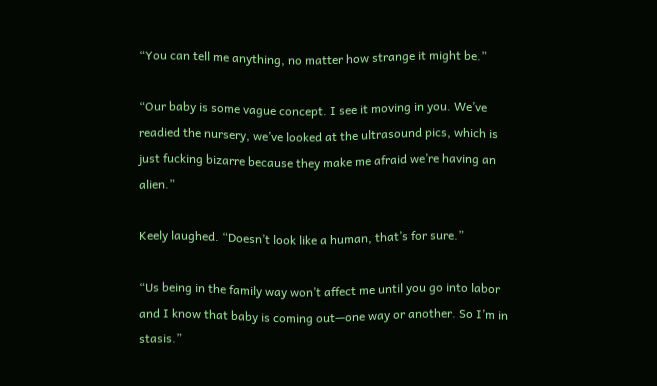“You can tell me anything, no matter how strange it might be.”

“Our baby is some vague concept. I see it moving in you. We’ve readied the nursery, we’ve looked at the ultrasound pics, which is just fucking bizarre because they make me afraid we’re having an alien.”

Keely laughed. “Doesn’t look like a human, that’s for sure.”

“Us being in the family way won’t affect me until you go into labor and I know that baby is coming out—one way or another. So I’m in stasis.”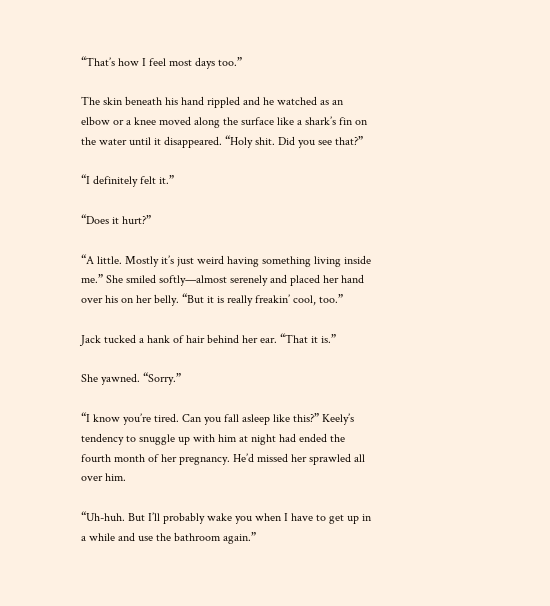“That’s how I feel most days too.”

The skin beneath his hand rippled and he watched as an elbow or a knee moved along the surface like a shark’s fin on the water until it disappeared. “Holy shit. Did you see that?”

“I definitely felt it.”

“Does it hurt?”

“A little. Mostly it’s just weird having something living inside me.” She smiled softly—almost serenely and placed her hand over his on her belly. “But it is really freakin’ cool, too.”

Jack tucked a hank of hair behind her ear. “That it is.”

She yawned. “Sorry.”

“I know you’re tired. Can you fall asleep like this?” Keely’s tendency to snuggle up with him at night had ended the fourth month of her pregnancy. He’d missed her sprawled all over him.

“Uh-huh. But I’ll probably wake you when I have to get up in a while and use the bathroom again.”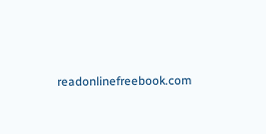readonlinefreebook.com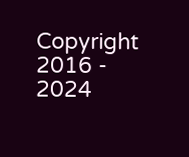Copyright 2016 - 2024